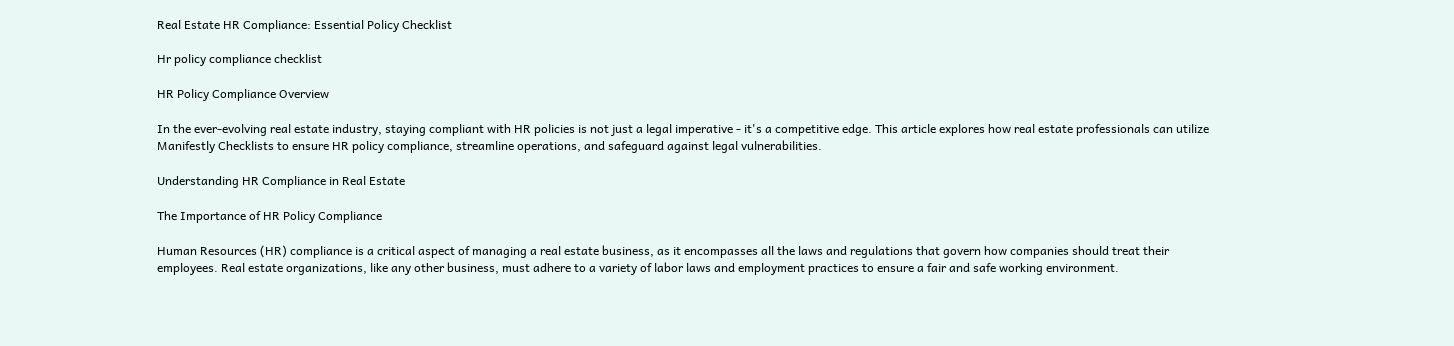Real Estate HR Compliance: Essential Policy Checklist

Hr policy compliance checklist

HR Policy Compliance Overview

In the ever-evolving real estate industry, staying compliant with HR policies is not just a legal imperative - it's a competitive edge. This article explores how real estate professionals can utilize Manifestly Checklists to ensure HR policy compliance, streamline operations, and safeguard against legal vulnerabilities.

Understanding HR Compliance in Real Estate

The Importance of HR Policy Compliance

Human Resources (HR) compliance is a critical aspect of managing a real estate business, as it encompasses all the laws and regulations that govern how companies should treat their employees. Real estate organizations, like any other business, must adhere to a variety of labor laws and employment practices to ensure a fair and safe working environment.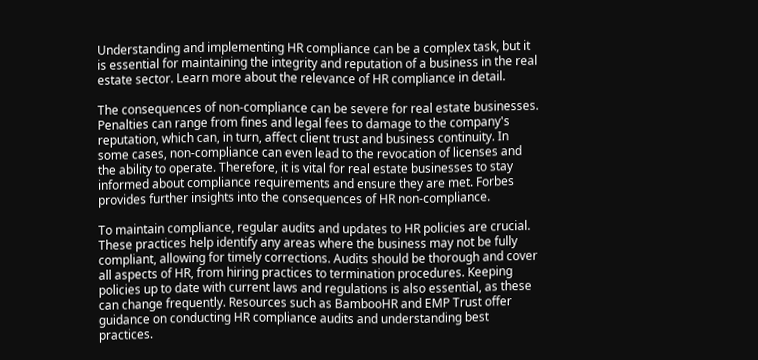Understanding and implementing HR compliance can be a complex task, but it is essential for maintaining the integrity and reputation of a business in the real estate sector. Learn more about the relevance of HR compliance in detail.

The consequences of non-compliance can be severe for real estate businesses. Penalties can range from fines and legal fees to damage to the company's reputation, which can, in turn, affect client trust and business continuity. In some cases, non-compliance can even lead to the revocation of licenses and the ability to operate. Therefore, it is vital for real estate businesses to stay informed about compliance requirements and ensure they are met. Forbes provides further insights into the consequences of HR non-compliance.

To maintain compliance, regular audits and updates to HR policies are crucial. These practices help identify any areas where the business may not be fully compliant, allowing for timely corrections. Audits should be thorough and cover all aspects of HR, from hiring practices to termination procedures. Keeping policies up to date with current laws and regulations is also essential, as these can change frequently. Resources such as BambooHR and EMP Trust offer guidance on conducting HR compliance audits and understanding best practices.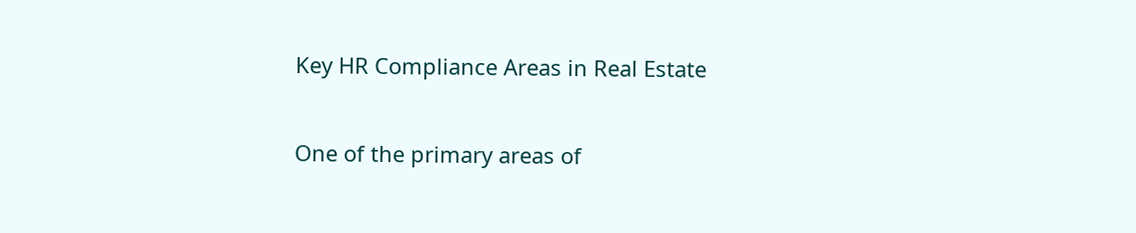Key HR Compliance Areas in Real Estate

One of the primary areas of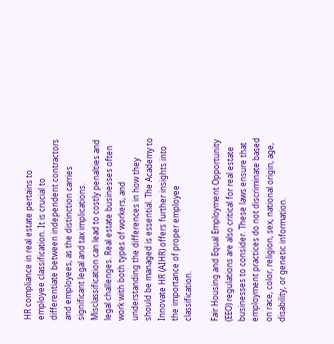HR compliance in real estate pertains to employee classification. It is crucial to differentiate between independent contractors and employees, as the distinction carries significant legal and tax implications. Misclassification can lead to costly penalties and legal challenges. Real estate businesses often work with both types of workers, and understanding the differences in how they should be managed is essential. The Academy to Innovate HR (AIHR) offers further insights into the importance of proper employee classification.

Fair Housing and Equal Employment Opportunity (EEO) regulations are also critical for real estate businesses to consider. These laws ensure that employment practices do not discriminate based on race, color, religion, sex, national origin, age, disability, or genetic information.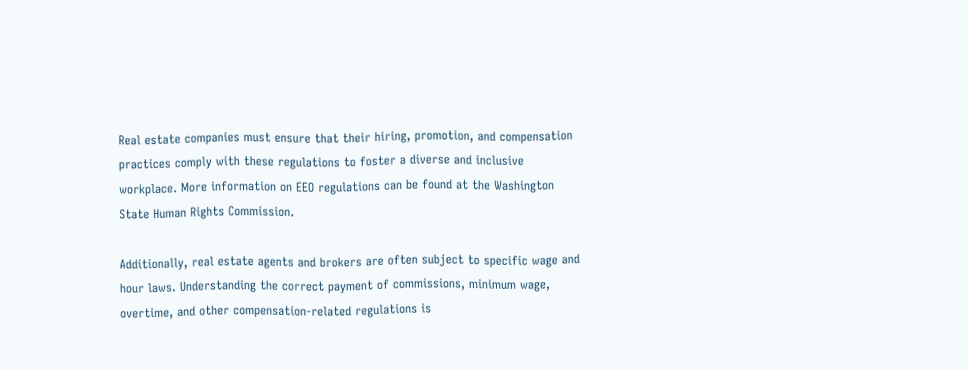Real estate companies must ensure that their hiring, promotion, and compensation practices comply with these regulations to foster a diverse and inclusive workplace. More information on EEO regulations can be found at the Washington State Human Rights Commission.

Additionally, real estate agents and brokers are often subject to specific wage and hour laws. Understanding the correct payment of commissions, minimum wage, overtime, and other compensation-related regulations is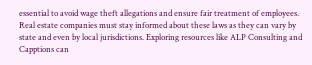essential to avoid wage theft allegations and ensure fair treatment of employees. Real estate companies must stay informed about these laws as they can vary by state and even by local jurisdictions. Exploring resources like ALP Consulting and Capptions can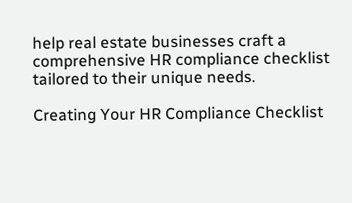help real estate businesses craft a comprehensive HR compliance checklist tailored to their unique needs.

Creating Your HR Compliance Checklist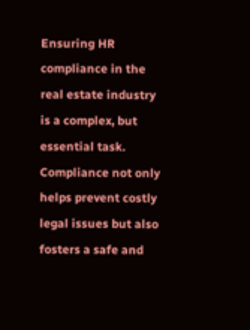Ensuring HR compliance in the real estate industry is a complex, but essential task. Compliance not only helps prevent costly legal issues but also fosters a safe and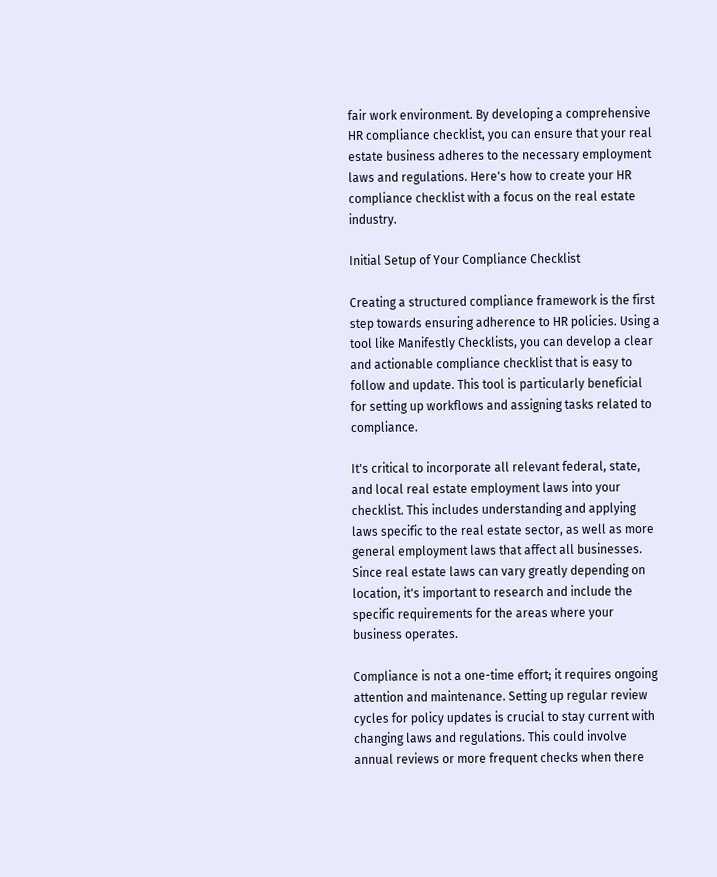fair work environment. By developing a comprehensive HR compliance checklist, you can ensure that your real estate business adheres to the necessary employment laws and regulations. Here's how to create your HR compliance checklist with a focus on the real estate industry.

Initial Setup of Your Compliance Checklist

Creating a structured compliance framework is the first step towards ensuring adherence to HR policies. Using a tool like Manifestly Checklists, you can develop a clear and actionable compliance checklist that is easy to follow and update. This tool is particularly beneficial for setting up workflows and assigning tasks related to compliance.

It's critical to incorporate all relevant federal, state, and local real estate employment laws into your checklist. This includes understanding and applying laws specific to the real estate sector, as well as more general employment laws that affect all businesses. Since real estate laws can vary greatly depending on location, it's important to research and include the specific requirements for the areas where your business operates.

Compliance is not a one-time effort; it requires ongoing attention and maintenance. Setting up regular review cycles for policy updates is crucial to stay current with changing laws and regulations. This could involve annual reviews or more frequent checks when there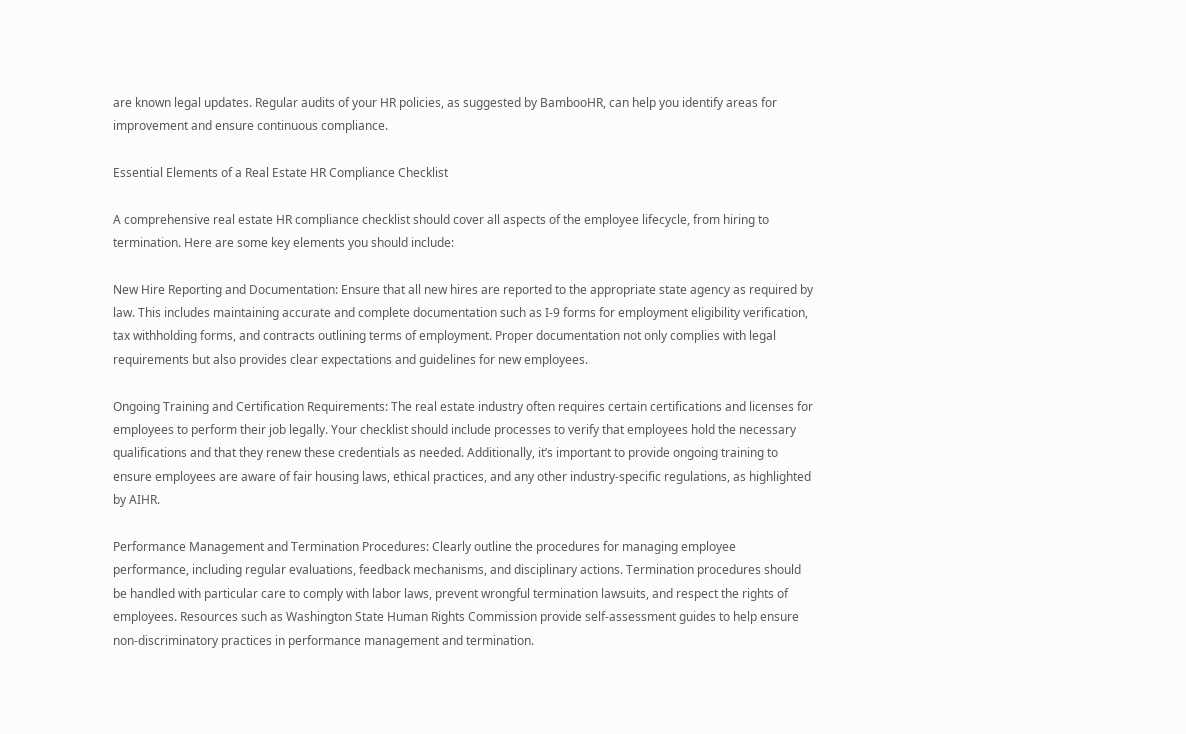are known legal updates. Regular audits of your HR policies, as suggested by BambooHR, can help you identify areas for improvement and ensure continuous compliance.

Essential Elements of a Real Estate HR Compliance Checklist

A comprehensive real estate HR compliance checklist should cover all aspects of the employee lifecycle, from hiring to termination. Here are some key elements you should include:

New Hire Reporting and Documentation: Ensure that all new hires are reported to the appropriate state agency as required by law. This includes maintaining accurate and complete documentation such as I-9 forms for employment eligibility verification, tax withholding forms, and contracts outlining terms of employment. Proper documentation not only complies with legal requirements but also provides clear expectations and guidelines for new employees.

Ongoing Training and Certification Requirements: The real estate industry often requires certain certifications and licenses for employees to perform their job legally. Your checklist should include processes to verify that employees hold the necessary qualifications and that they renew these credentials as needed. Additionally, it’s important to provide ongoing training to ensure employees are aware of fair housing laws, ethical practices, and any other industry-specific regulations, as highlighted by AIHR.

Performance Management and Termination Procedures: Clearly outline the procedures for managing employee performance, including regular evaluations, feedback mechanisms, and disciplinary actions. Termination procedures should be handled with particular care to comply with labor laws, prevent wrongful termination lawsuits, and respect the rights of employees. Resources such as Washington State Human Rights Commission provide self-assessment guides to help ensure non-discriminatory practices in performance management and termination.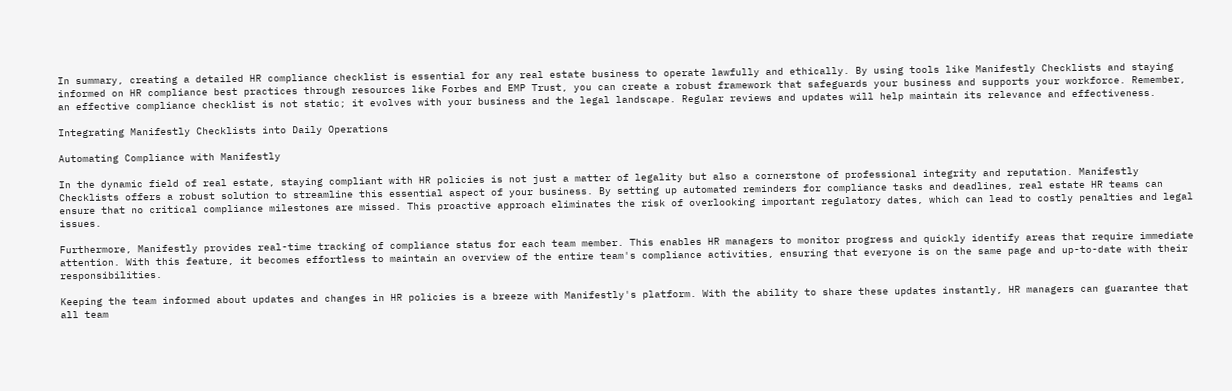In summary, creating a detailed HR compliance checklist is essential for any real estate business to operate lawfully and ethically. By using tools like Manifestly Checklists and staying informed on HR compliance best practices through resources like Forbes and EMP Trust, you can create a robust framework that safeguards your business and supports your workforce. Remember, an effective compliance checklist is not static; it evolves with your business and the legal landscape. Regular reviews and updates will help maintain its relevance and effectiveness.

Integrating Manifestly Checklists into Daily Operations

Automating Compliance with Manifestly

In the dynamic field of real estate, staying compliant with HR policies is not just a matter of legality but also a cornerstone of professional integrity and reputation. Manifestly Checklists offers a robust solution to streamline this essential aspect of your business. By setting up automated reminders for compliance tasks and deadlines, real estate HR teams can ensure that no critical compliance milestones are missed. This proactive approach eliminates the risk of overlooking important regulatory dates, which can lead to costly penalties and legal issues.

Furthermore, Manifestly provides real-time tracking of compliance status for each team member. This enables HR managers to monitor progress and quickly identify areas that require immediate attention. With this feature, it becomes effortless to maintain an overview of the entire team's compliance activities, ensuring that everyone is on the same page and up-to-date with their responsibilities.

Keeping the team informed about updates and changes in HR policies is a breeze with Manifestly's platform. With the ability to share these updates instantly, HR managers can guarantee that all team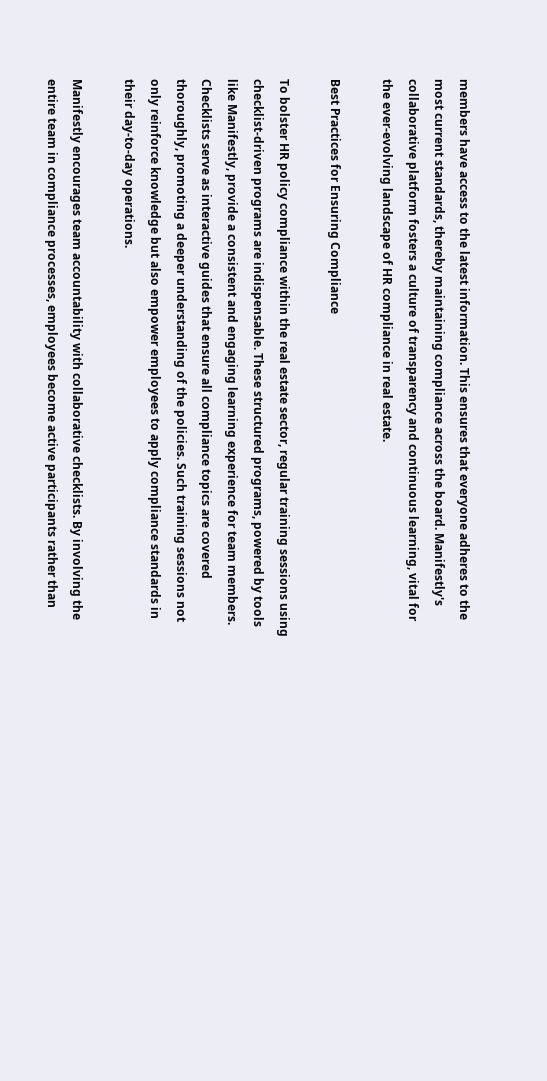members have access to the latest information. This ensures that everyone adheres to the most current standards, thereby maintaining compliance across the board. Manifestly's collaborative platform fosters a culture of transparency and continuous learning, vital for the ever-evolving landscape of HR compliance in real estate.

Best Practices for Ensuring Compliance

To bolster HR policy compliance within the real estate sector, regular training sessions using checklist-driven programs are indispensable. These structured programs, powered by tools like Manifestly, provide a consistent and engaging learning experience for team members. Checklists serve as interactive guides that ensure all compliance topics are covered thoroughly, promoting a deeper understanding of the policies. Such training sessions not only reinforce knowledge but also empower employees to apply compliance standards in their day-to-day operations.

Manifestly encourages team accountability with collaborative checklists. By involving the entire team in compliance processes, employees become active participants rather than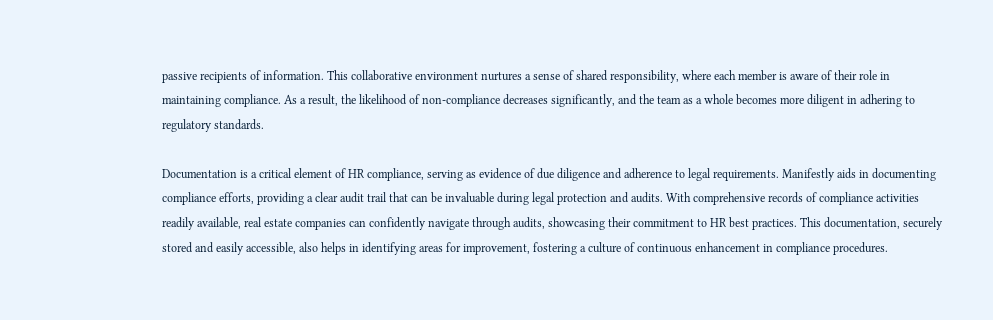passive recipients of information. This collaborative environment nurtures a sense of shared responsibility, where each member is aware of their role in maintaining compliance. As a result, the likelihood of non-compliance decreases significantly, and the team as a whole becomes more diligent in adhering to regulatory standards.

Documentation is a critical element of HR compliance, serving as evidence of due diligence and adherence to legal requirements. Manifestly aids in documenting compliance efforts, providing a clear audit trail that can be invaluable during legal protection and audits. With comprehensive records of compliance activities readily available, real estate companies can confidently navigate through audits, showcasing their commitment to HR best practices. This documentation, securely stored and easily accessible, also helps in identifying areas for improvement, fostering a culture of continuous enhancement in compliance procedures.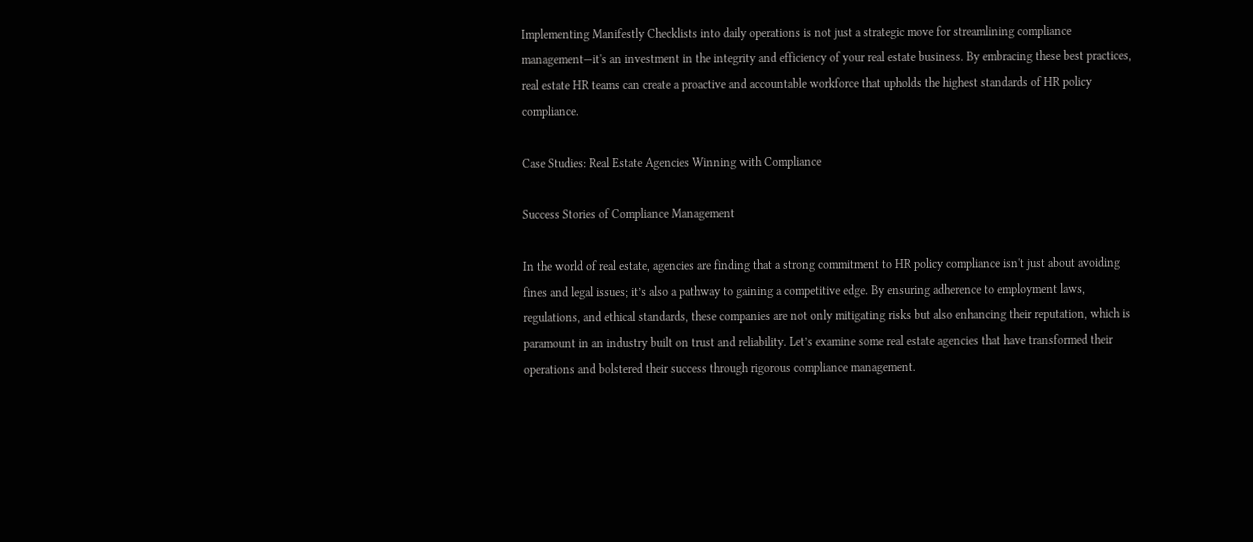Implementing Manifestly Checklists into daily operations is not just a strategic move for streamlining compliance management—it's an investment in the integrity and efficiency of your real estate business. By embracing these best practices, real estate HR teams can create a proactive and accountable workforce that upholds the highest standards of HR policy compliance.

Case Studies: Real Estate Agencies Winning with Compliance

Success Stories of Compliance Management

In the world of real estate, agencies are finding that a strong commitment to HR policy compliance isn't just about avoiding fines and legal issues; it’s also a pathway to gaining a competitive edge. By ensuring adherence to employment laws, regulations, and ethical standards, these companies are not only mitigating risks but also enhancing their reputation, which is paramount in an industry built on trust and reliability. Let’s examine some real estate agencies that have transformed their operations and bolstered their success through rigorous compliance management.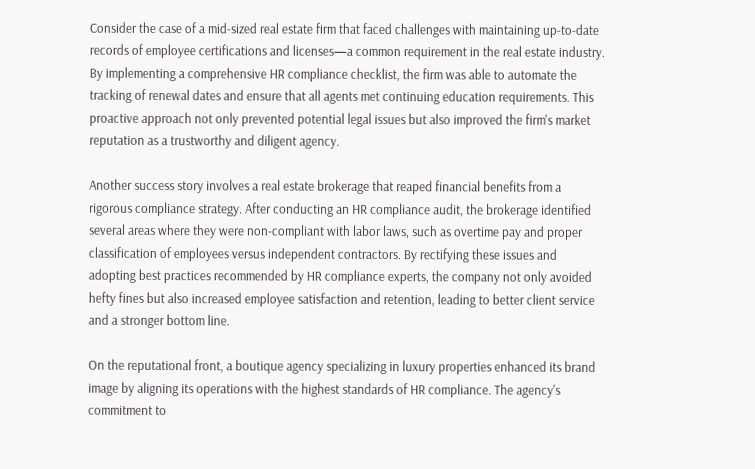Consider the case of a mid-sized real estate firm that faced challenges with maintaining up-to-date records of employee certifications and licenses—a common requirement in the real estate industry. By implementing a comprehensive HR compliance checklist, the firm was able to automate the tracking of renewal dates and ensure that all agents met continuing education requirements. This proactive approach not only prevented potential legal issues but also improved the firm's market reputation as a trustworthy and diligent agency.

Another success story involves a real estate brokerage that reaped financial benefits from a rigorous compliance strategy. After conducting an HR compliance audit, the brokerage identified several areas where they were non-compliant with labor laws, such as overtime pay and proper classification of employees versus independent contractors. By rectifying these issues and adopting best practices recommended by HR compliance experts, the company not only avoided hefty fines but also increased employee satisfaction and retention, leading to better client service and a stronger bottom line.

On the reputational front, a boutique agency specializing in luxury properties enhanced its brand image by aligning its operations with the highest standards of HR compliance. The agency's commitment to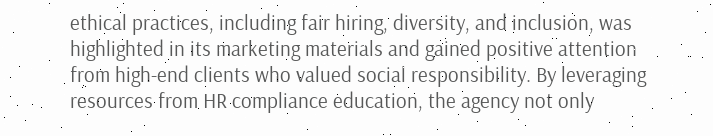ethical practices, including fair hiring, diversity, and inclusion, was highlighted in its marketing materials and gained positive attention from high-end clients who valued social responsibility. By leveraging resources from HR compliance education, the agency not only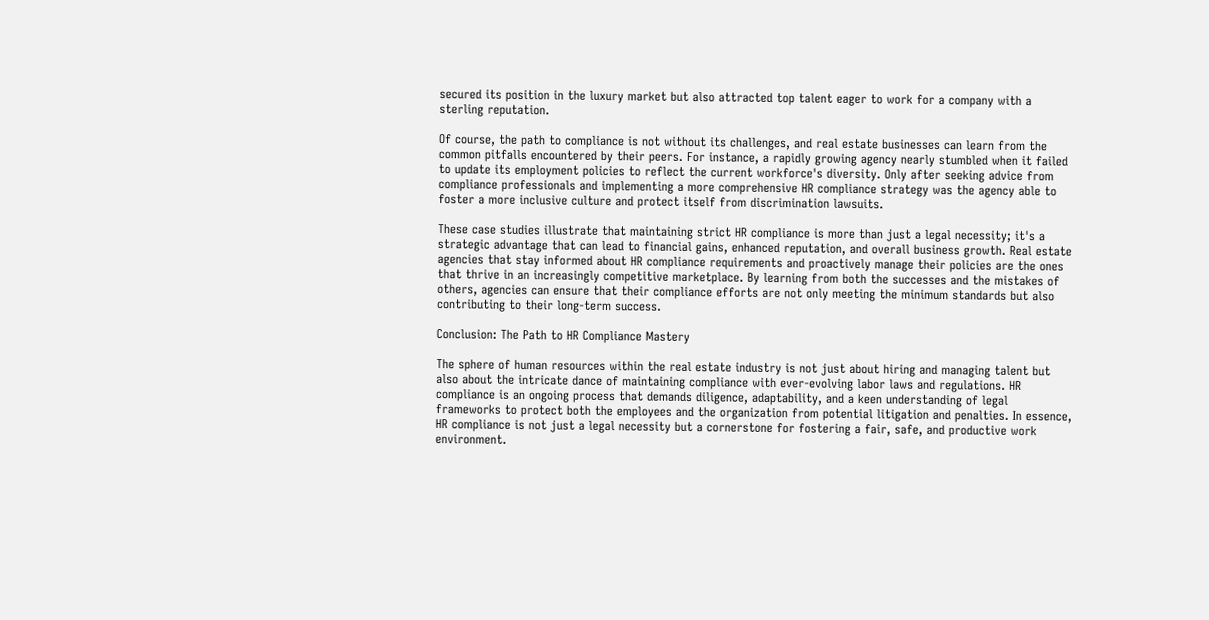secured its position in the luxury market but also attracted top talent eager to work for a company with a sterling reputation.

Of course, the path to compliance is not without its challenges, and real estate businesses can learn from the common pitfalls encountered by their peers. For instance, a rapidly growing agency nearly stumbled when it failed to update its employment policies to reflect the current workforce's diversity. Only after seeking advice from compliance professionals and implementing a more comprehensive HR compliance strategy was the agency able to foster a more inclusive culture and protect itself from discrimination lawsuits.

These case studies illustrate that maintaining strict HR compliance is more than just a legal necessity; it's a strategic advantage that can lead to financial gains, enhanced reputation, and overall business growth. Real estate agencies that stay informed about HR compliance requirements and proactively manage their policies are the ones that thrive in an increasingly competitive marketplace. By learning from both the successes and the mistakes of others, agencies can ensure that their compliance efforts are not only meeting the minimum standards but also contributing to their long-term success.

Conclusion: The Path to HR Compliance Mastery

The sphere of human resources within the real estate industry is not just about hiring and managing talent but also about the intricate dance of maintaining compliance with ever-evolving labor laws and regulations. HR compliance is an ongoing process that demands diligence, adaptability, and a keen understanding of legal frameworks to protect both the employees and the organization from potential litigation and penalties. In essence, HR compliance is not just a legal necessity but a cornerstone for fostering a fair, safe, and productive work environment.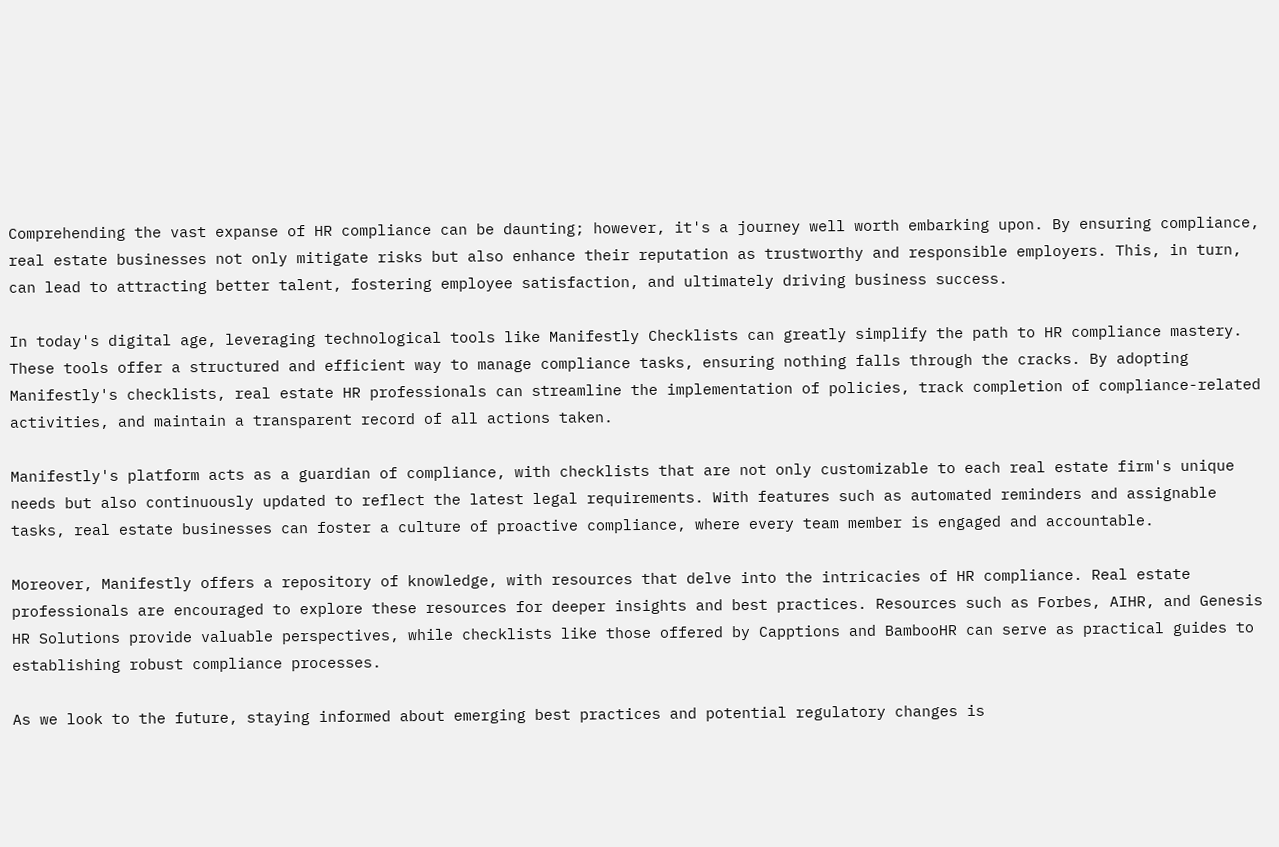Comprehending the vast expanse of HR compliance can be daunting; however, it's a journey well worth embarking upon. By ensuring compliance, real estate businesses not only mitigate risks but also enhance their reputation as trustworthy and responsible employers. This, in turn, can lead to attracting better talent, fostering employee satisfaction, and ultimately driving business success.

In today's digital age, leveraging technological tools like Manifestly Checklists can greatly simplify the path to HR compliance mastery. These tools offer a structured and efficient way to manage compliance tasks, ensuring nothing falls through the cracks. By adopting Manifestly's checklists, real estate HR professionals can streamline the implementation of policies, track completion of compliance-related activities, and maintain a transparent record of all actions taken.

Manifestly's platform acts as a guardian of compliance, with checklists that are not only customizable to each real estate firm's unique needs but also continuously updated to reflect the latest legal requirements. With features such as automated reminders and assignable tasks, real estate businesses can foster a culture of proactive compliance, where every team member is engaged and accountable.

Moreover, Manifestly offers a repository of knowledge, with resources that delve into the intricacies of HR compliance. Real estate professionals are encouraged to explore these resources for deeper insights and best practices. Resources such as Forbes, AIHR, and Genesis HR Solutions provide valuable perspectives, while checklists like those offered by Capptions and BambooHR can serve as practical guides to establishing robust compliance processes.

As we look to the future, staying informed about emerging best practices and potential regulatory changes is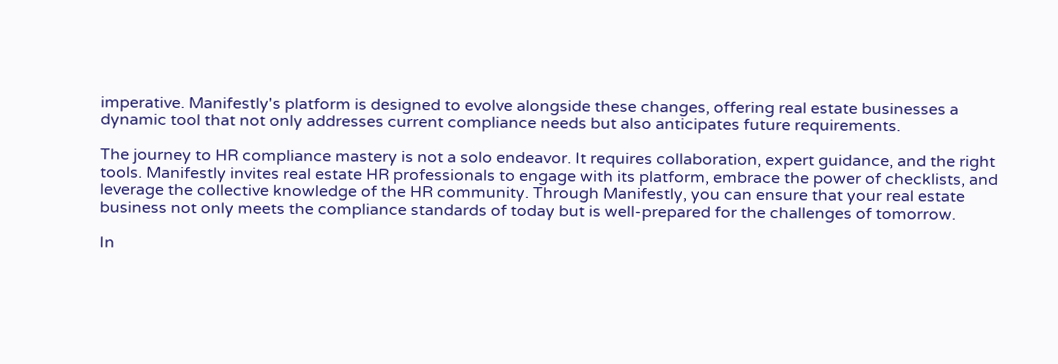imperative. Manifestly's platform is designed to evolve alongside these changes, offering real estate businesses a dynamic tool that not only addresses current compliance needs but also anticipates future requirements.

The journey to HR compliance mastery is not a solo endeavor. It requires collaboration, expert guidance, and the right tools. Manifestly invites real estate HR professionals to engage with its platform, embrace the power of checklists, and leverage the collective knowledge of the HR community. Through Manifestly, you can ensure that your real estate business not only meets the compliance standards of today but is well-prepared for the challenges of tomorrow.

In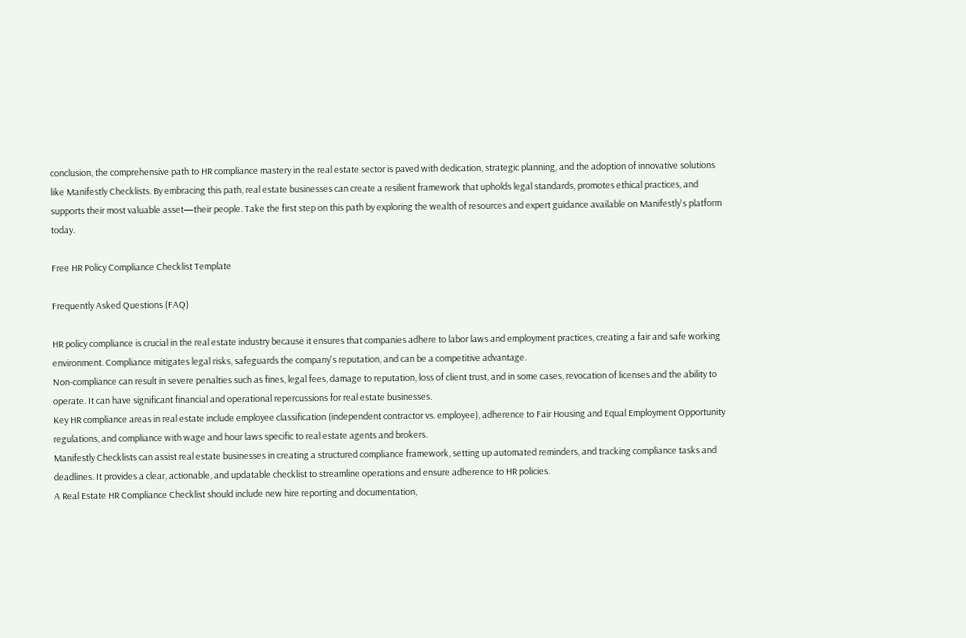conclusion, the comprehensive path to HR compliance mastery in the real estate sector is paved with dedication, strategic planning, and the adoption of innovative solutions like Manifestly Checklists. By embracing this path, real estate businesses can create a resilient framework that upholds legal standards, promotes ethical practices, and supports their most valuable asset—their people. Take the first step on this path by exploring the wealth of resources and expert guidance available on Manifestly's platform today.

Free HR Policy Compliance Checklist Template

Frequently Asked Questions (FAQ)

HR policy compliance is crucial in the real estate industry because it ensures that companies adhere to labor laws and employment practices, creating a fair and safe working environment. Compliance mitigates legal risks, safeguards the company's reputation, and can be a competitive advantage.
Non-compliance can result in severe penalties such as fines, legal fees, damage to reputation, loss of client trust, and in some cases, revocation of licenses and the ability to operate. It can have significant financial and operational repercussions for real estate businesses.
Key HR compliance areas in real estate include employee classification (independent contractor vs. employee), adherence to Fair Housing and Equal Employment Opportunity regulations, and compliance with wage and hour laws specific to real estate agents and brokers.
Manifestly Checklists can assist real estate businesses in creating a structured compliance framework, setting up automated reminders, and tracking compliance tasks and deadlines. It provides a clear, actionable, and updatable checklist to streamline operations and ensure adherence to HR policies.
A Real Estate HR Compliance Checklist should include new hire reporting and documentation,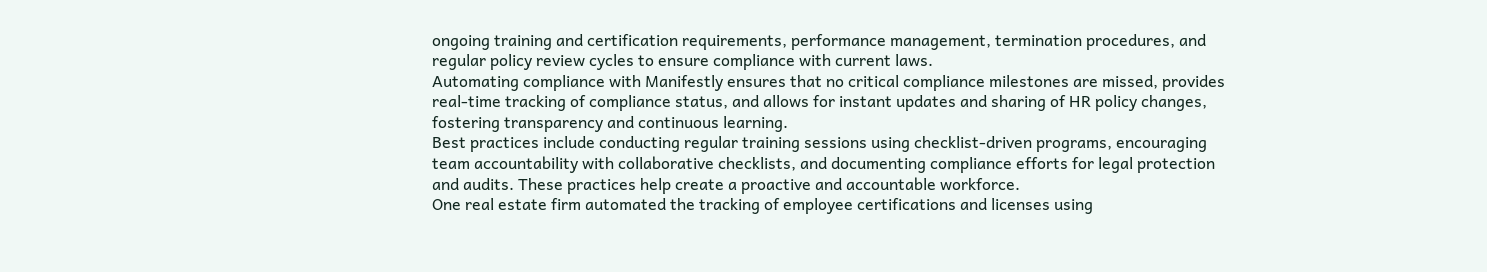ongoing training and certification requirements, performance management, termination procedures, and regular policy review cycles to ensure compliance with current laws.
Automating compliance with Manifestly ensures that no critical compliance milestones are missed, provides real-time tracking of compliance status, and allows for instant updates and sharing of HR policy changes, fostering transparency and continuous learning.
Best practices include conducting regular training sessions using checklist-driven programs, encouraging team accountability with collaborative checklists, and documenting compliance efforts for legal protection and audits. These practices help create a proactive and accountable workforce.
One real estate firm automated the tracking of employee certifications and licenses using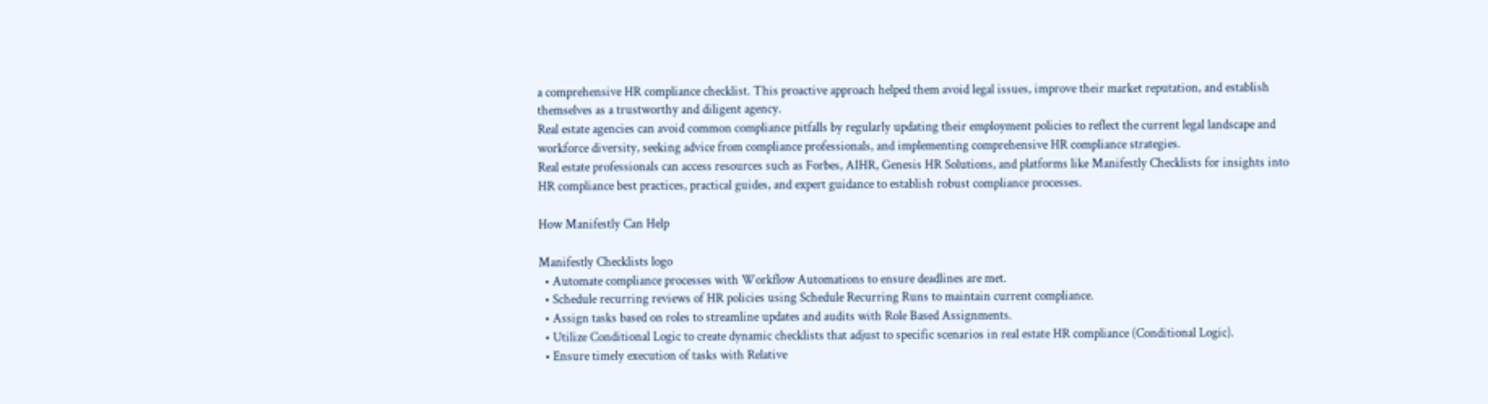a comprehensive HR compliance checklist. This proactive approach helped them avoid legal issues, improve their market reputation, and establish themselves as a trustworthy and diligent agency.
Real estate agencies can avoid common compliance pitfalls by regularly updating their employment policies to reflect the current legal landscape and workforce diversity, seeking advice from compliance professionals, and implementing comprehensive HR compliance strategies.
Real estate professionals can access resources such as Forbes, AIHR, Genesis HR Solutions, and platforms like Manifestly Checklists for insights into HR compliance best practices, practical guides, and expert guidance to establish robust compliance processes.

How Manifestly Can Help

Manifestly Checklists logo
  • Automate compliance processes with Workflow Automations to ensure deadlines are met.
  • Schedule recurring reviews of HR policies using Schedule Recurring Runs to maintain current compliance.
  • Assign tasks based on roles to streamline updates and audits with Role Based Assignments.
  • Utilize Conditional Logic to create dynamic checklists that adjust to specific scenarios in real estate HR compliance (Conditional Logic).
  • Ensure timely execution of tasks with Relative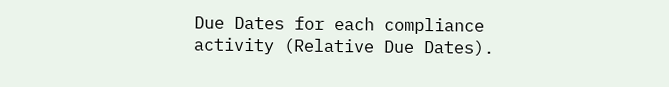Due Dates for each compliance activity (Relative Due Dates).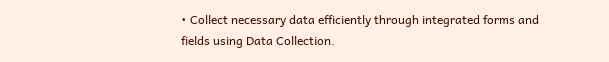• Collect necessary data efficiently through integrated forms and fields using Data Collection.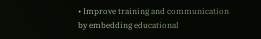• Improve training and communication by embedding educational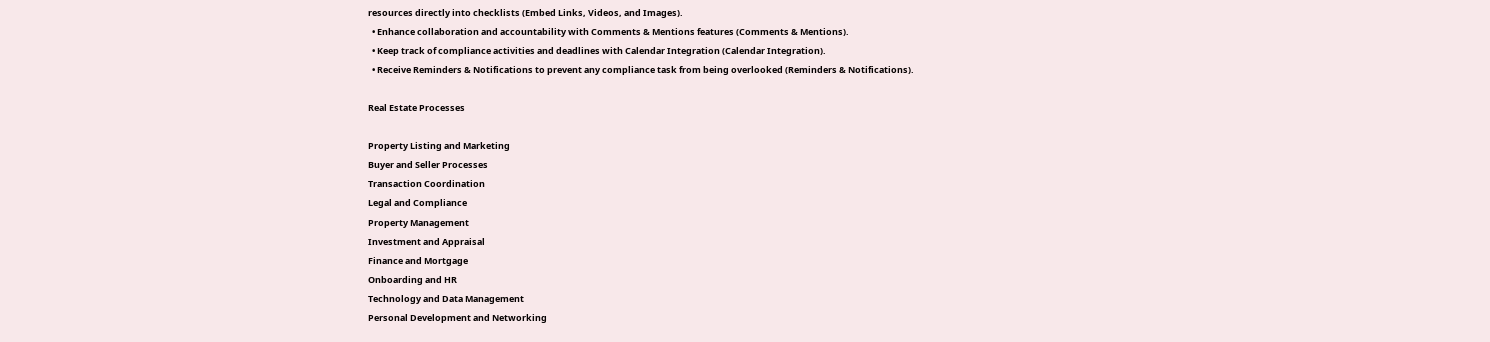resources directly into checklists (Embed Links, Videos, and Images).
  • Enhance collaboration and accountability with Comments & Mentions features (Comments & Mentions).
  • Keep track of compliance activities and deadlines with Calendar Integration (Calendar Integration).
  • Receive Reminders & Notifications to prevent any compliance task from being overlooked (Reminders & Notifications).

Real Estate Processes

Property Listing and Marketing
Buyer and Seller Processes
Transaction Coordination
Legal and Compliance
Property Management
Investment and Appraisal
Finance and Mortgage
Onboarding and HR
Technology and Data Management
Personal Development and Networking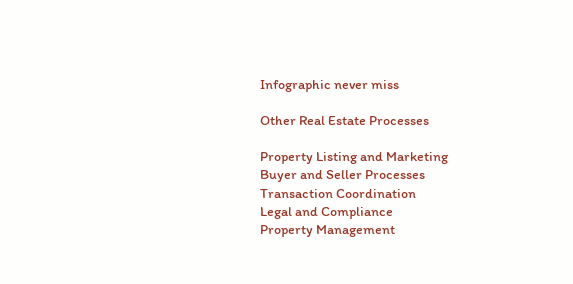Infographic never miss

Other Real Estate Processes

Property Listing and Marketing
Buyer and Seller Processes
Transaction Coordination
Legal and Compliance
Property Management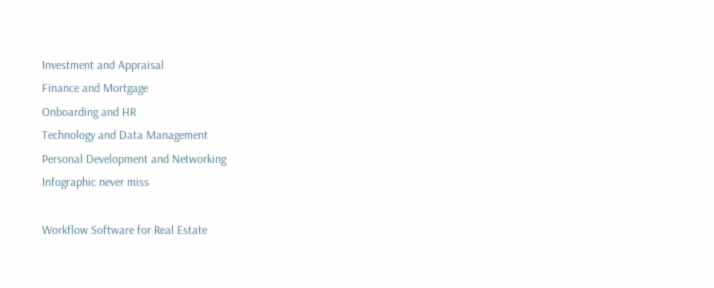Investment and Appraisal
Finance and Mortgage
Onboarding and HR
Technology and Data Management
Personal Development and Networking
Infographic never miss

Workflow Software for Real Estate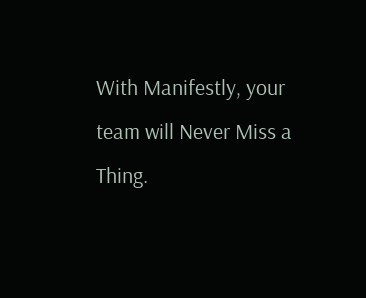With Manifestly, your team will Never Miss a Thing.